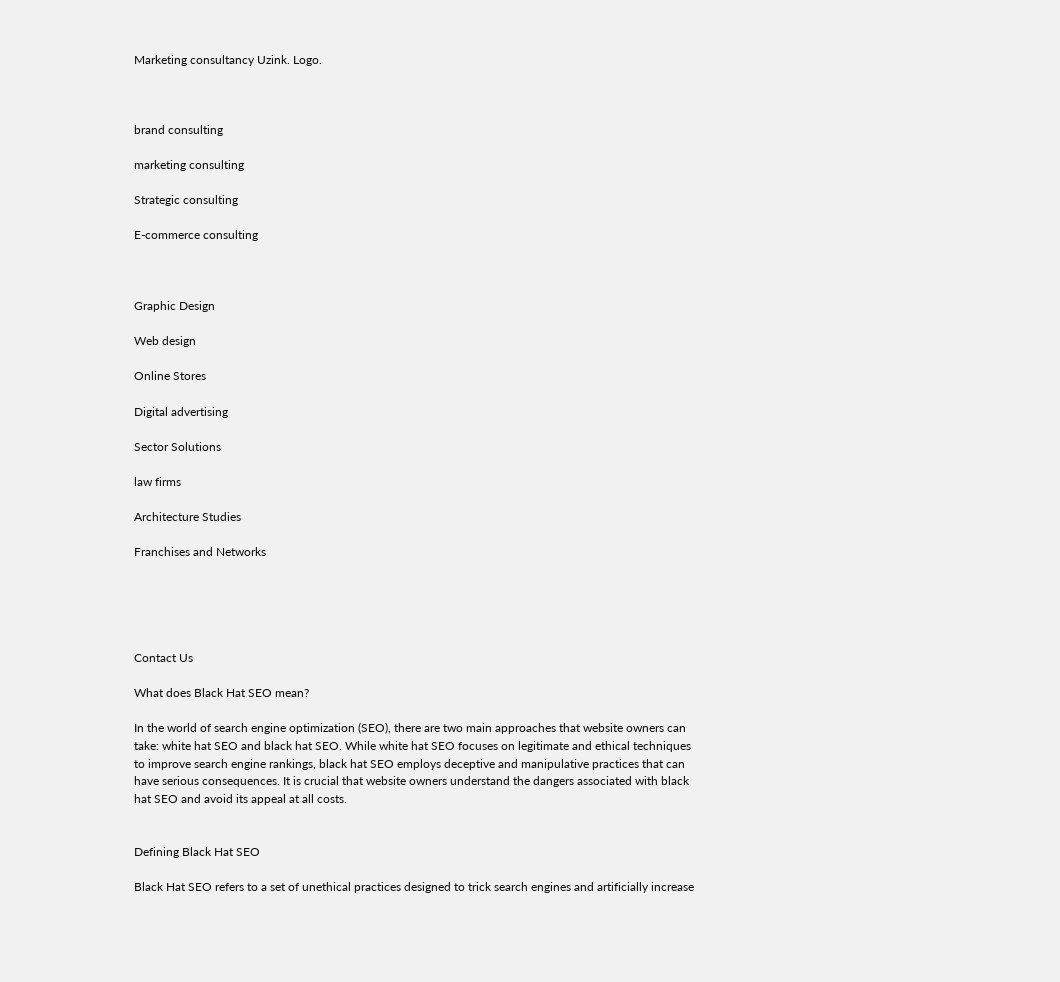Marketing consultancy Uzink. Logo.



brand consulting

marketing consulting

Strategic consulting

E-commerce consulting



Graphic Design

Web design

Online Stores

Digital advertising

Sector Solutions

law firms

Architecture Studies

Franchises and Networks





Contact Us

What does Black Hat SEO mean?

In the world of search engine optimization (SEO), there are two main approaches that website owners can take: white hat SEO and black hat SEO. While white hat SEO focuses on legitimate and ethical techniques to improve search engine rankings, black hat SEO employs deceptive and manipulative practices that can have serious consequences. It is crucial that website owners understand the dangers associated with black hat SEO and avoid its appeal at all costs.


Defining Black Hat SEO

Black Hat SEO refers to a set of unethical practices designed to trick search engines and artificially increase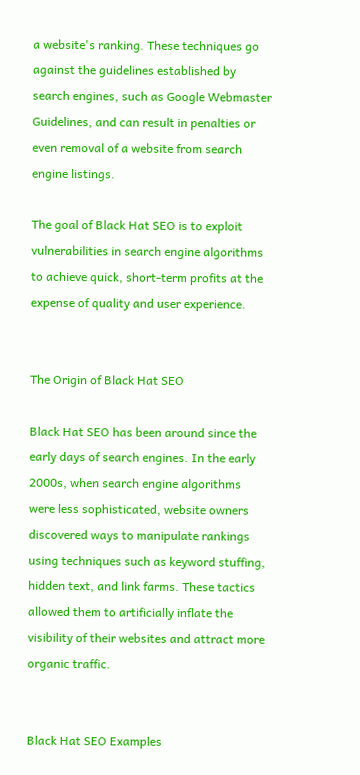a website's ranking. These techniques go against the guidelines established by search engines, such as Google Webmaster Guidelines, and can result in penalties or even removal of a website from search engine listings.

The goal of Black Hat SEO is to exploit vulnerabilities in search engine algorithms to achieve quick, short-term profits at the expense of quality and user experience.


The Origin of Black Hat SEO

Black Hat SEO has been around since the early days of search engines. In the early 2000s, when search engine algorithms were less sophisticated, website owners discovered ways to manipulate rankings using techniques such as keyword stuffing, hidden text, and link farms. These tactics allowed them to artificially inflate the visibility of their websites and attract more organic traffic.


Black Hat SEO Examples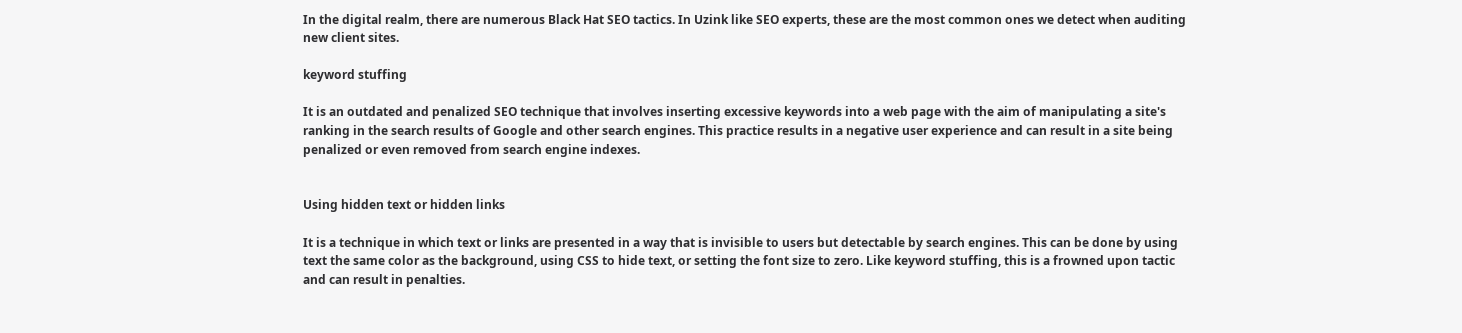In the digital realm, there are numerous Black Hat SEO tactics. In Uzink like SEO experts, these are the most common ones we detect when auditing new client sites.

keyword stuffing

It is an outdated and penalized SEO technique that involves inserting excessive keywords into a web page with the aim of manipulating a site's ranking in the search results of Google and other search engines. This practice results in a negative user experience and can result in a site being penalized or even removed from search engine indexes.


Using hidden text or hidden links

It is a technique in which text or links are presented in a way that is invisible to users but detectable by search engines. This can be done by using text the same color as the background, using CSS to hide text, or setting the font size to zero. Like keyword stuffing, this is a frowned upon tactic and can result in penalties.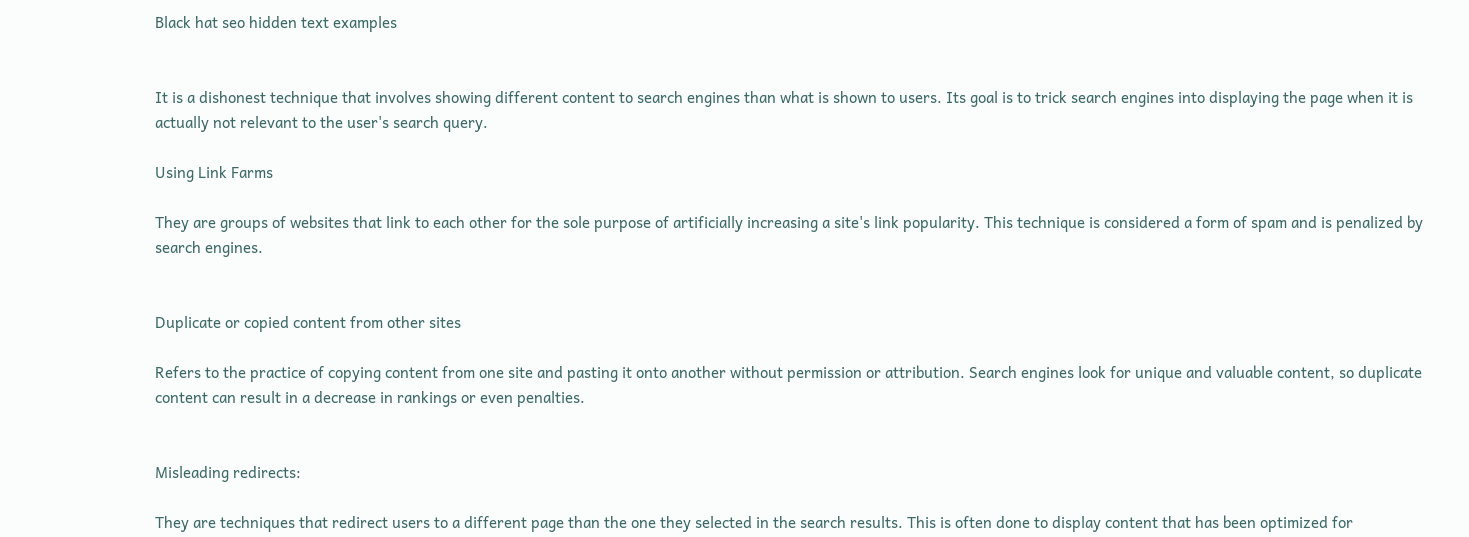Black hat seo hidden text examples


It is a dishonest technique that involves showing different content to search engines than what is shown to users. Its goal is to trick search engines into displaying the page when it is actually not relevant to the user's search query.

Using Link Farms

They are groups of websites that link to each other for the sole purpose of artificially increasing a site's link popularity. This technique is considered a form of spam and is penalized by search engines.


Duplicate or copied content from other sites

Refers to the practice of copying content from one site and pasting it onto another without permission or attribution. Search engines look for unique and valuable content, so duplicate content can result in a decrease in rankings or even penalties.


Misleading redirects:

They are techniques that redirect users to a different page than the one they selected in the search results. This is often done to display content that has been optimized for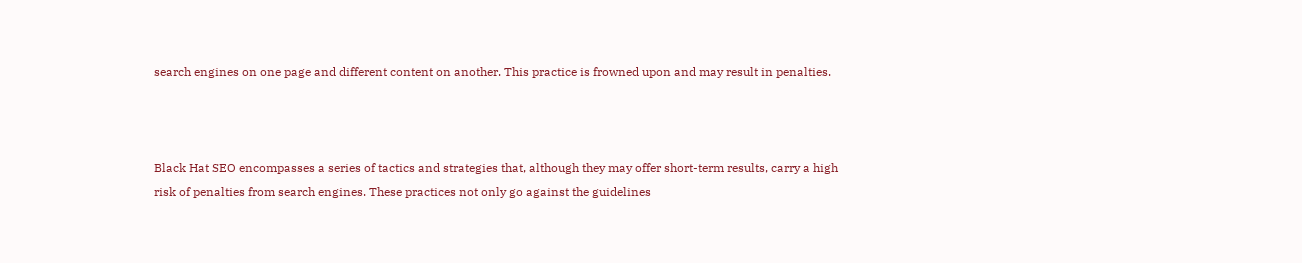search engines on one page and different content on another. This practice is frowned upon and may result in penalties.



Black Hat SEO encompasses a series of tactics and strategies that, although they may offer short-term results, carry a high risk of penalties from search engines. These practices not only go against the guidelines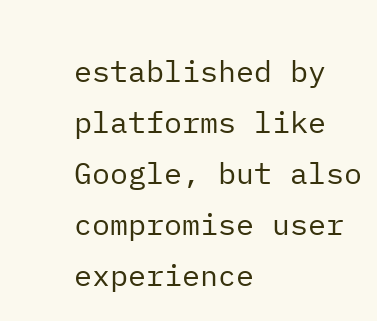established by platforms like Google, but also compromise user experience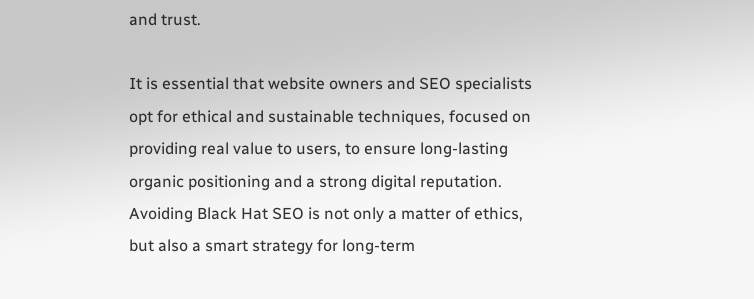and trust.

It is essential that website owners and SEO specialists opt for ethical and sustainable techniques, focused on providing real value to users, to ensure long-lasting organic positioning and a strong digital reputation. Avoiding Black Hat SEO is not only a matter of ethics, but also a smart strategy for long-term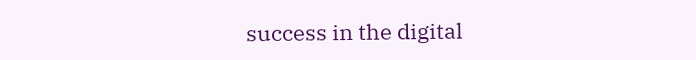success in the digital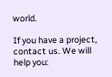world.

If you have a project, contact us. We will help you: